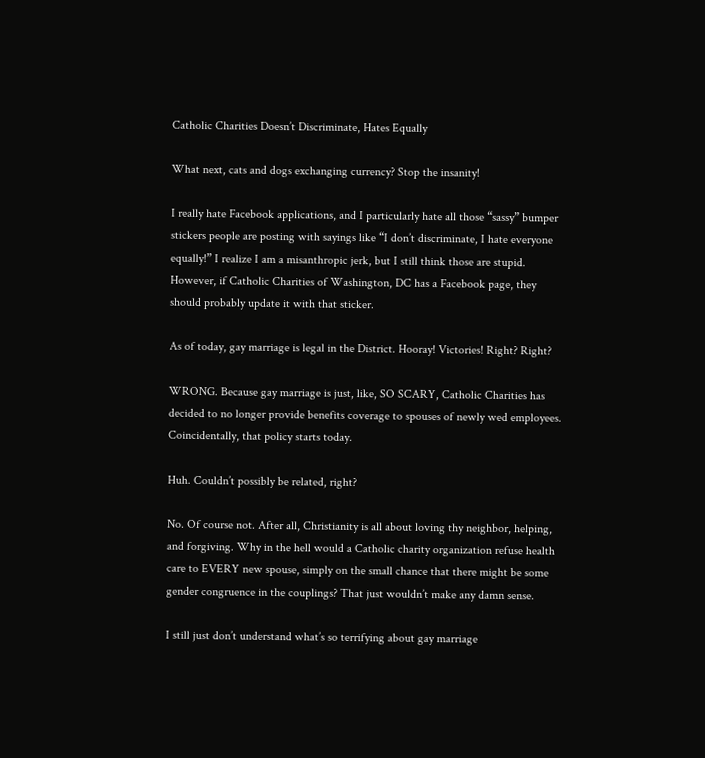Catholic Charities Doesn’t Discriminate, Hates Equally

What next, cats and dogs exchanging currency? Stop the insanity!

I really hate Facebook applications, and I particularly hate all those “sassy” bumper stickers people are posting with sayings like “I don’t discriminate, I hate everyone equally!” I realize I am a misanthropic jerk, but I still think those are stupid. However, if Catholic Charities of Washington, DC has a Facebook page, they should probably update it with that sticker.

As of today, gay marriage is legal in the District. Hooray! Victories! Right? Right?

WRONG. Because gay marriage is just, like, SO SCARY, Catholic Charities has decided to no longer provide benefits coverage to spouses of newly wed employees. Coincidentally, that policy starts today.

Huh. Couldn’t possibly be related, right?

No. Of course not. After all, Christianity is all about loving thy neighbor, helping, and forgiving. Why in the hell would a Catholic charity organization refuse health care to EVERY new spouse, simply on the small chance that there might be some gender congruence in the couplings? That just wouldn’t make any damn sense.

I still just don’t understand what’s so terrifying about gay marriage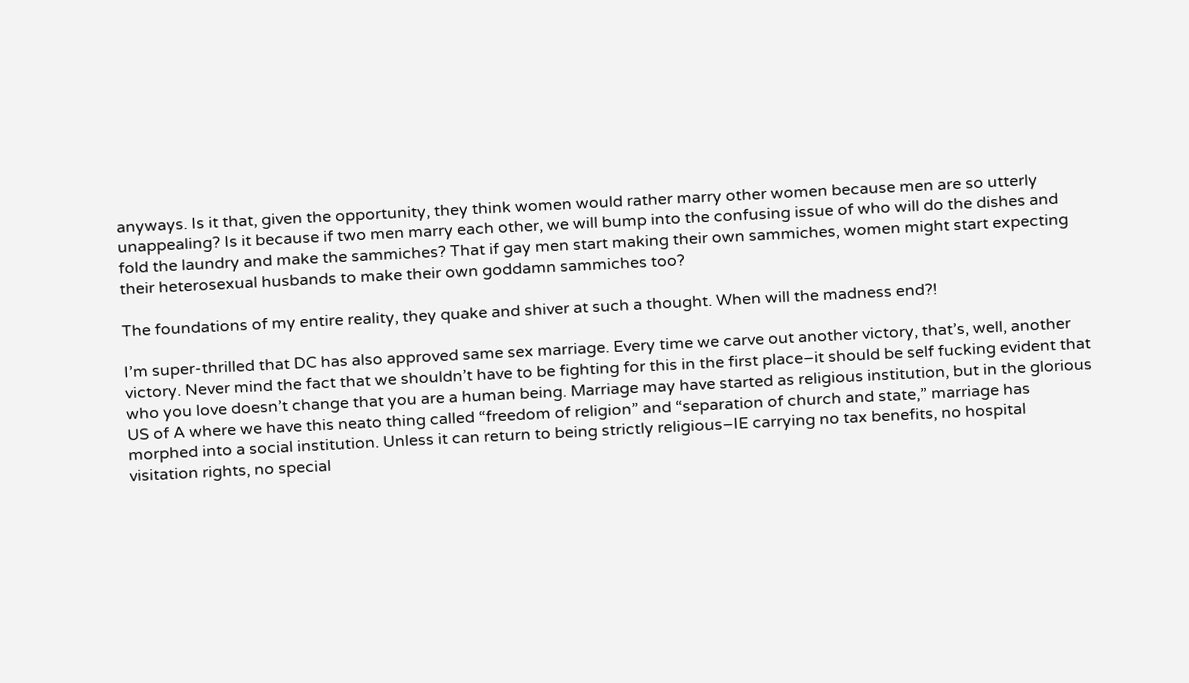anyways. Is it that, given the opportunity, they think women would rather marry other women because men are so utterly unappealing? Is it because if two men marry each other, we will bump into the confusing issue of who will do the dishes and fold the laundry and make the sammiches? That if gay men start making their own sammiches, women might start expecting their heterosexual husbands to make their own goddamn sammiches too?

The foundations of my entire reality, they quake and shiver at such a thought. When will the madness end?!

I’m super-thrilled that DC has also approved same sex marriage. Every time we carve out another victory, that’s, well, another victory. Never mind the fact that we shouldn’t have to be fighting for this in the first place–it should be self fucking evident that who you love doesn’t change that you are a human being. Marriage may have started as religious institution, but in the glorious US of A where we have this neato thing called “freedom of religion” and “separation of church and state,” marriage has morphed into a social institution. Unless it can return to being strictly religious–IE carrying no tax benefits, no hospital visitation rights, no special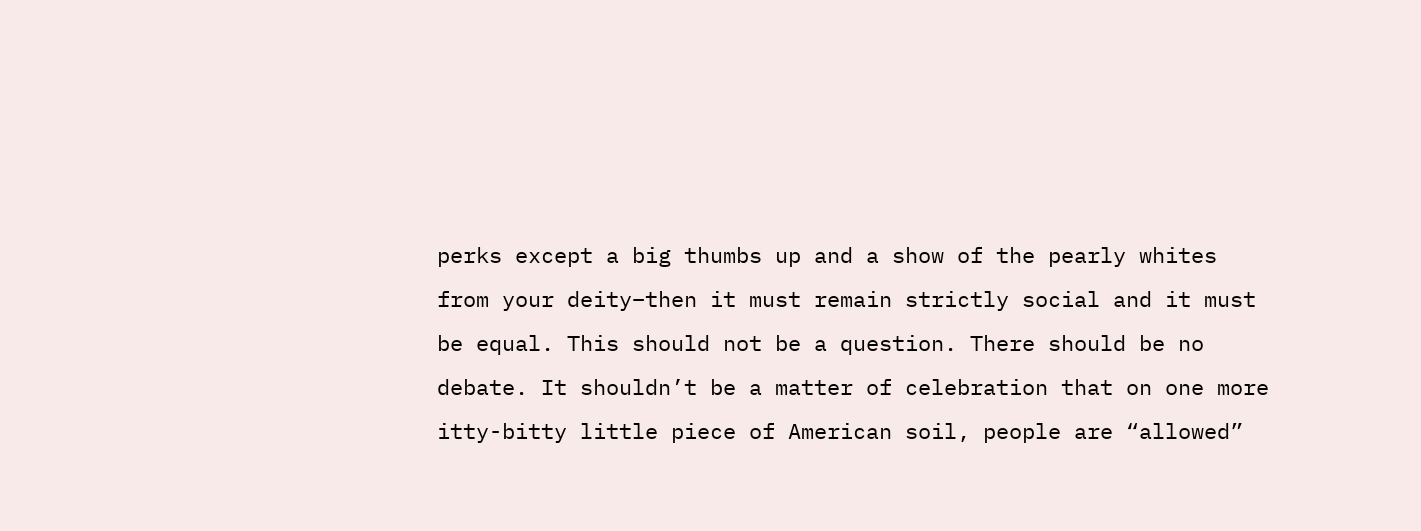perks except a big thumbs up and a show of the pearly whites from your deity–then it must remain strictly social and it must be equal. This should not be a question. There should be no debate. It shouldn’t be a matter of celebration that on one more itty-bitty little piece of American soil, people are “allowed”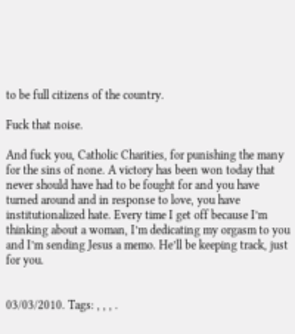to be full citizens of the country.

Fuck that noise.

And fuck you, Catholic Charities, for punishing the many for the sins of none. A victory has been won today that never should have had to be fought for and you have turned around and in response to love, you have institutionalized hate. Every time I get off because I’m thinking about a woman, I’m dedicating my orgasm to you and I’m sending Jesus a memo. He’ll be keeping track, just for you.


03/03/2010. Tags: , , , .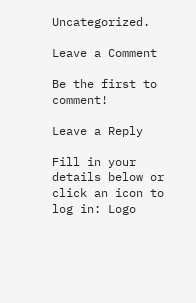Uncategorized.

Leave a Comment

Be the first to comment!

Leave a Reply

Fill in your details below or click an icon to log in: Logo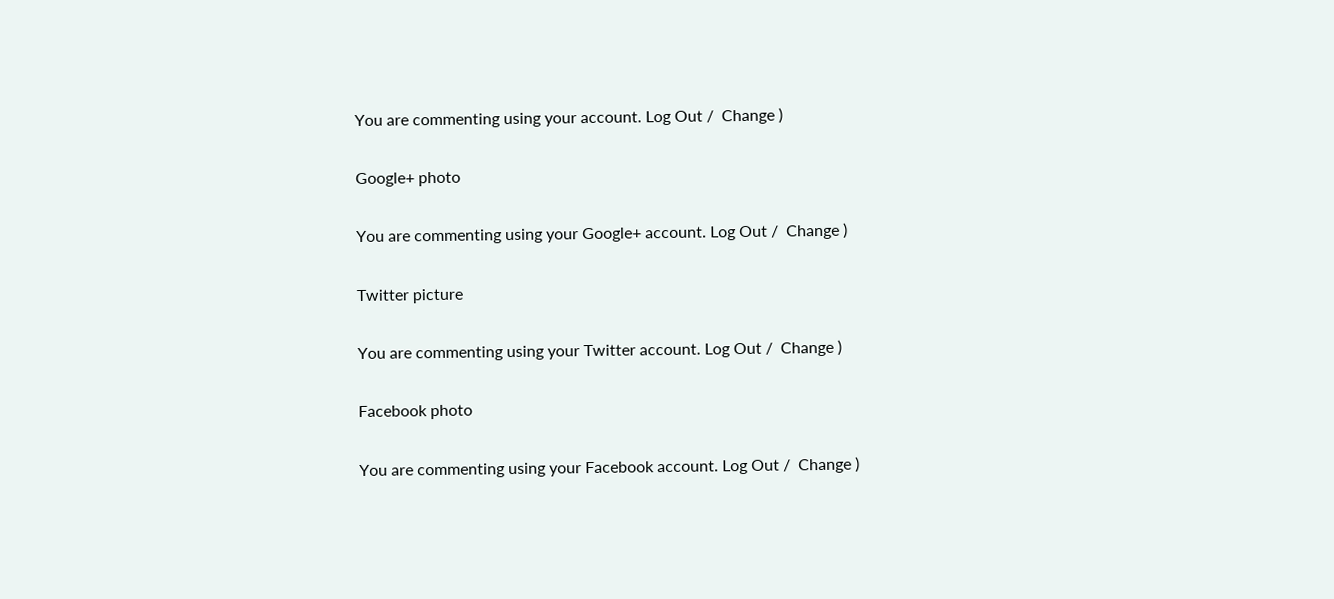You are commenting using your account. Log Out /  Change )

Google+ photo

You are commenting using your Google+ account. Log Out /  Change )

Twitter picture

You are commenting using your Twitter account. Log Out /  Change )

Facebook photo

You are commenting using your Facebook account. Log Out /  Change )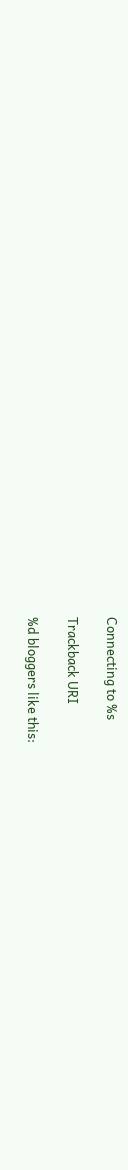Connecting to %s

Trackback URI

%d bloggers like this: